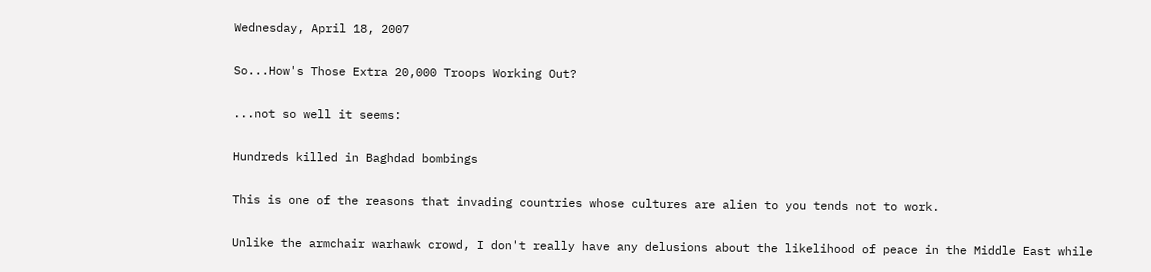Wednesday, April 18, 2007

So...How's Those Extra 20,000 Troops Working Out?

...not so well it seems:

Hundreds killed in Baghdad bombings

This is one of the reasons that invading countries whose cultures are alien to you tends not to work.

Unlike the armchair warhawk crowd, I don't really have any delusions about the likelihood of peace in the Middle East while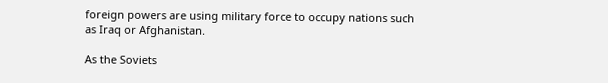foreign powers are using military force to occupy nations such as Iraq or Afghanistan.

As the Soviets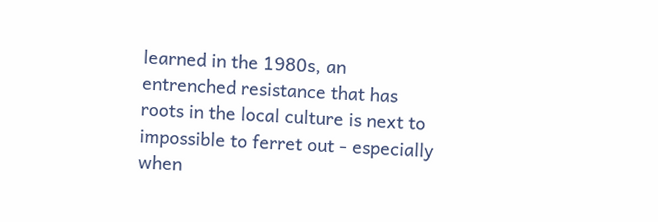learned in the 1980s, an entrenched resistance that has roots in the local culture is next to impossible to ferret out - especially when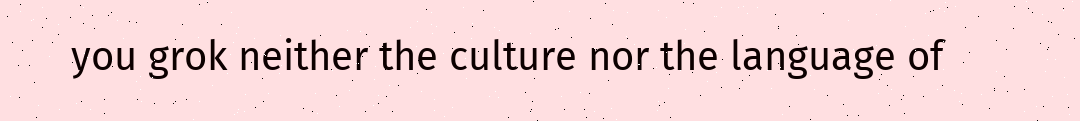you grok neither the culture nor the language of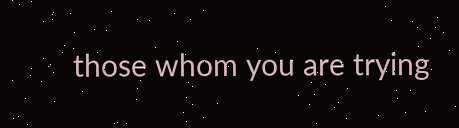those whom you are trying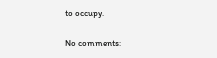to occupy.

No comments: